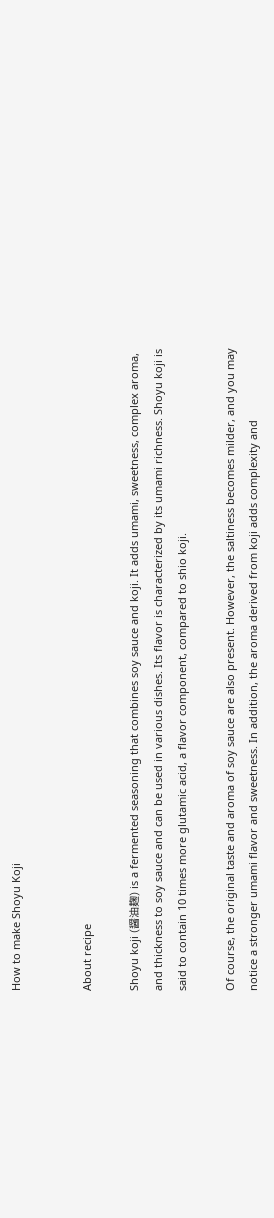How to make Shoyu Koji


About recipe

Shoyu koji (醤油麹) is a fermented seasoning that combines soy sauce and koji. It adds umami, sweetness, complex aroma, and thickness to soy sauce and can be used in various dishes. Its flavor is characterized by its umami richness. Shoyu koji is said to contain 10 times more glutamic acid, a flavor component, compared to shio koji.

Of course, the original taste and aroma of soy sauce are also present. However, the saltiness becomes milder, and you may notice a stronger umami flavor and sweetness. In addition, the aroma derived from koji adds complexity and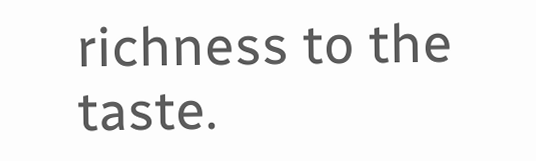richness to the taste.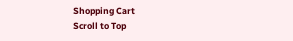Shopping Cart
Scroll to Top